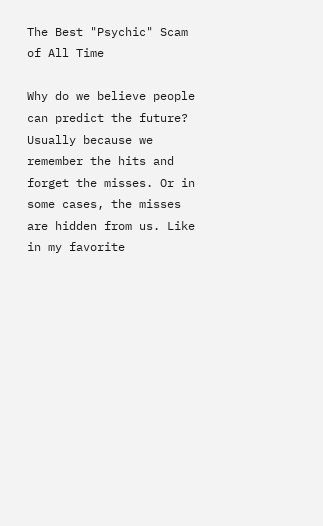The Best "Psychic" Scam of All Time

Why do we believe people can predict the future? Usually because we remember the hits and forget the misses. Or in some cases, the misses are hidden from us. Like in my favorite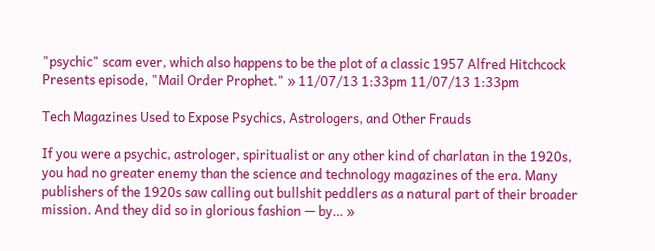"psychic" scam ever, which also happens to be the plot of a classic 1957 Alfred Hitchcock Presents episode, "Mail Order Prophet." » 11/07/13 1:33pm 11/07/13 1:33pm

Tech Magazines Used to Expose Psychics, Astrologers, and Other Frauds

If you were a psychic, astrologer, spiritualist or any other kind of charlatan in the 1920s, you had no greater enemy than the science and technology magazines of the era. Many publishers of the 1920s saw calling out bullshit peddlers as a natural part of their broader mission. And they did so in glorious fashion — by… »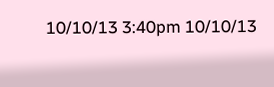10/10/13 3:40pm 10/10/13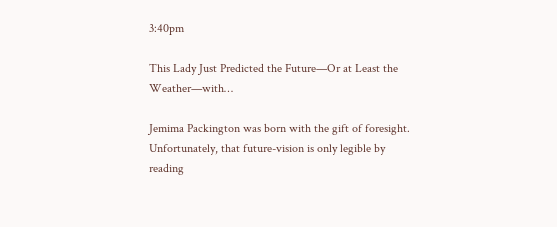3:40pm

This Lady Just Predicted the Future—Or at Least the Weather—with…

Jemima Packington was born with the gift of foresight. Unfortunately, that future-vision is only legible by reading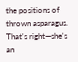the positions of thrown asparagus. That's right—she's an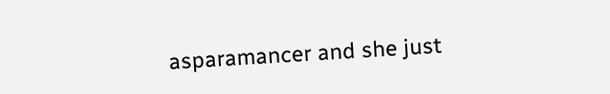asparamancer and she just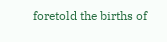foretold the births of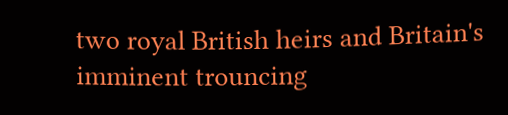two royal British heirs and Britain's imminent trouncing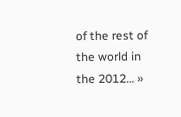of the rest of the world in the 2012… »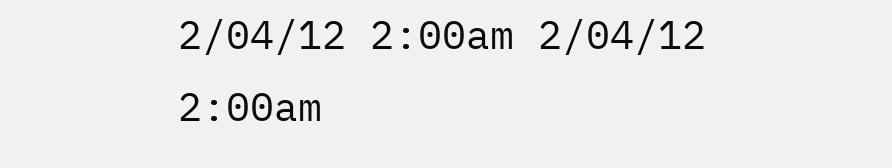2/04/12 2:00am 2/04/12 2:00am